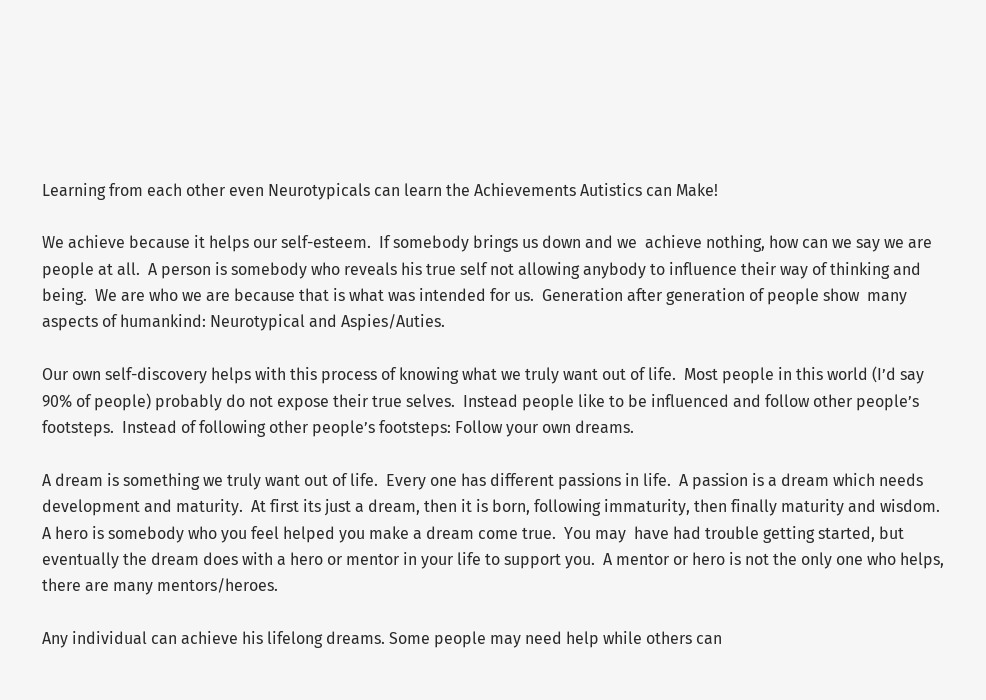Learning from each other even Neurotypicals can learn the Achievements Autistics can Make!

We achieve because it helps our self-esteem.  If somebody brings us down and we  achieve nothing, how can we say we are people at all.  A person is somebody who reveals his true self not allowing anybody to influence their way of thinking and being.  We are who we are because that is what was intended for us.  Generation after generation of people show  many aspects of humankind: Neurotypical and Aspies/Auties.

Our own self-discovery helps with this process of knowing what we truly want out of life.  Most people in this world (I’d say 90% of people) probably do not expose their true selves.  Instead people like to be influenced and follow other people’s footsteps.  Instead of following other people’s footsteps: Follow your own dreams.

A dream is something we truly want out of life.  Every one has different passions in life.  A passion is a dream which needs development and maturity.  At first its just a dream, then it is born, following immaturity, then finally maturity and wisdom.  A hero is somebody who you feel helped you make a dream come true.  You may  have had trouble getting started, but eventually the dream does with a hero or mentor in your life to support you.  A mentor or hero is not the only one who helps, there are many mentors/heroes.

Any individual can achieve his lifelong dreams. Some people may need help while others can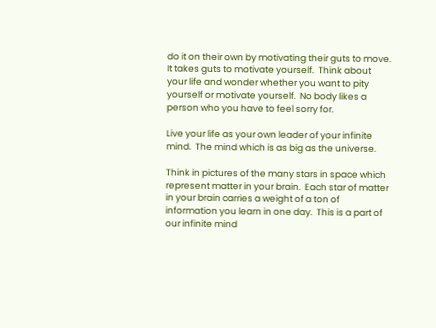do it on their own by motivating their guts to move.  It takes guts to motivate yourself.  Think about your life and wonder whether you want to pity yourself or motivate yourself.  No body likes a person who you have to feel sorry for.

Live your life as your own leader of your infinite mind.  The mind which is as big as the universe.

Think in pictures of the many stars in space which represent matter in your brain.  Each star of matter in your brain carries a weight of a ton of information you learn in one day.  This is a part of our infinite mind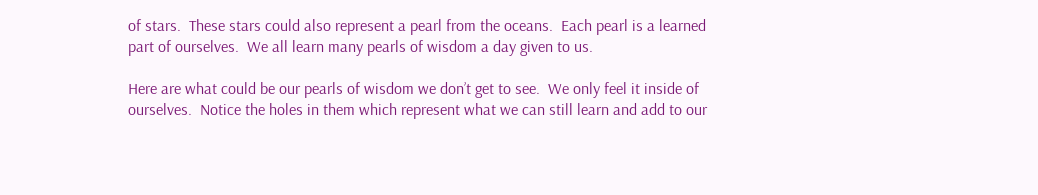of stars.  These stars could also represent a pearl from the oceans.  Each pearl is a learned part of ourselves.  We all learn many pearls of wisdom a day given to us.

Here are what could be our pearls of wisdom we don’t get to see.  We only feel it inside of ourselves.  Notice the holes in them which represent what we can still learn and add to our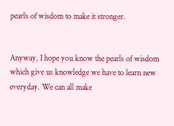pearls of wisdom to make it stronger.


Anyway, I hope you know the pearls of wisdom which give us knowledge we have to learn new everyday. We can all make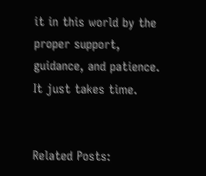it in this world by the proper support, guidance, and patience. It just takes time.


Related Posts: